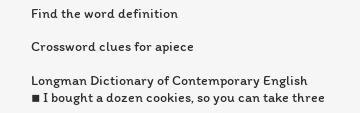Find the word definition

Crossword clues for apiece

Longman Dictionary of Contemporary English
▪ I bought a dozen cookies, so you can take three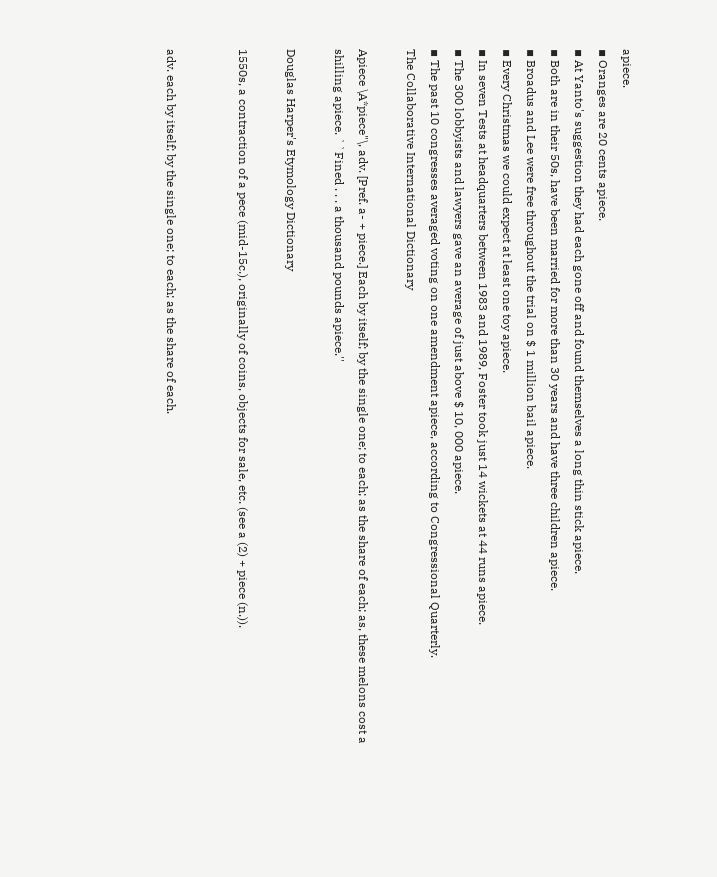apiece.
▪ Oranges are 20 cents apiece.
▪ At Yanto's suggestion they had each gone off and found themselves a long thin stick apiece.
▪ Both are in their 50s, have been married for more than 30 years and have three children apiece.
▪ Broadus and Lee were free throughout the trial on $ 1 million bail apiece.
▪ Every Christmas we could expect at least one toy apiece.
▪ In seven Tests at headquarters between 1983 and 1989, Foster took just 14 wickets at 44 runs apiece.
▪ The 300 lobbyists and lawyers gave an average of just above $ 10, 000 apiece.
▪ The past 10 congresses averaged voting on one amendment apiece, according to Congressional Quarterly.
The Collaborative International Dictionary

Apiece \A*piece"\, adv. [Pref. a- + piece.] Each by itself; by the single one; to each; as the share of each; as, these melons cost a shilling apiece. ``Fined . . . a thousand pounds apiece.''

Douglas Harper's Etymology Dictionary

1550s, a contraction of a pece (mid-15c.), originally of coins, objects for sale, etc. (see a (2) + piece (n.)).


adv. each by itself; by the single one; to each; as the share of each.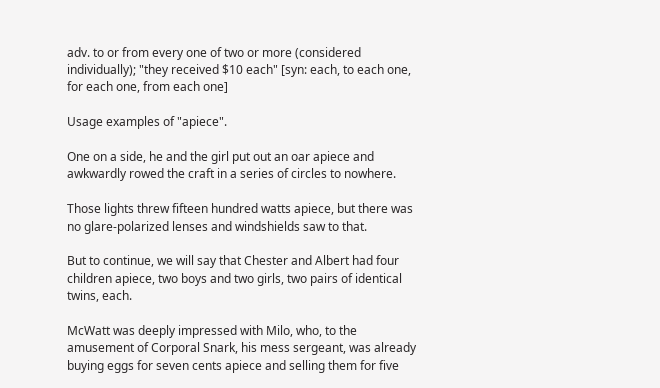adv. to or from every one of two or more (considered individually); "they received $10 each" [syn: each, to each one, for each one, from each one]

Usage examples of "apiece".

One on a side, he and the girl put out an oar apiece and awkwardly rowed the craft in a series of circles to nowhere.

Those lights threw fifteen hundred watts apiece, but there was no glare-polarized lenses and windshields saw to that.

But to continue, we will say that Chester and Albert had four children apiece, two boys and two girls, two pairs of identical twins, each.

McWatt was deeply impressed with Milo, who, to the amusement of Corporal Snark, his mess sergeant, was already buying eggs for seven cents apiece and selling them for five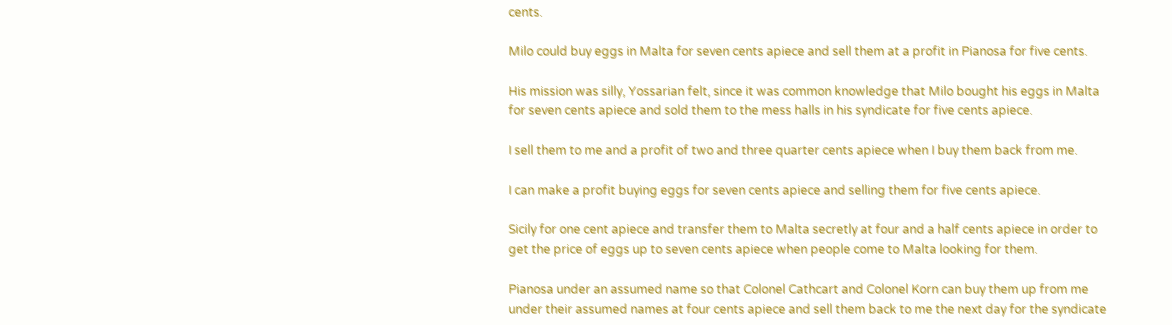cents.

Milo could buy eggs in Malta for seven cents apiece and sell them at a profit in Pianosa for five cents.

His mission was silly, Yossarian felt, since it was common knowledge that Milo bought his eggs in Malta for seven cents apiece and sold them to the mess halls in his syndicate for five cents apiece.

I sell them to me and a profit of two and three quarter cents apiece when I buy them back from me.

I can make a profit buying eggs for seven cents apiece and selling them for five cents apiece.

Sicily for one cent apiece and transfer them to Malta secretly at four and a half cents apiece in order to get the price of eggs up to seven cents apiece when people come to Malta looking for them.

Pianosa under an assumed name so that Colonel Cathcart and Colonel Korn can buy them up from me under their assumed names at four cents apiece and sell them back to me the next day for the syndicate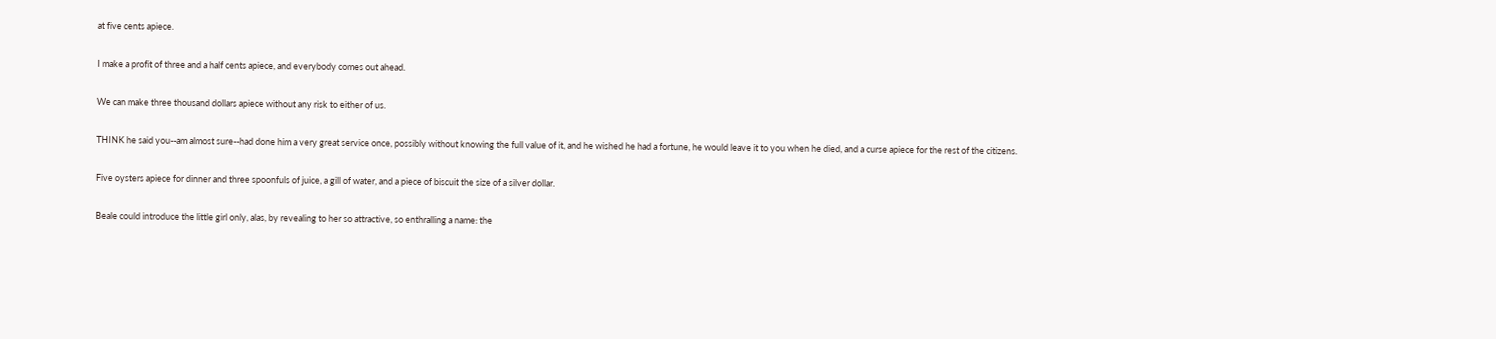at five cents apiece.

I make a profit of three and a half cents apiece, and everybody comes out ahead.

We can make three thousand dollars apiece without any risk to either of us.

THINK he said you--am almost sure--had done him a very great service once, possibly without knowing the full value of it, and he wished he had a fortune, he would leave it to you when he died, and a curse apiece for the rest of the citizens.

Five oysters apiece for dinner and three spoonfuls of juice, a gill of water, and a piece of biscuit the size of a silver dollar.

Beale could introduce the little girl only, alas, by revealing to her so attractive, so enthralling a name: the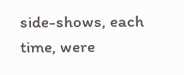side-shows, each time, were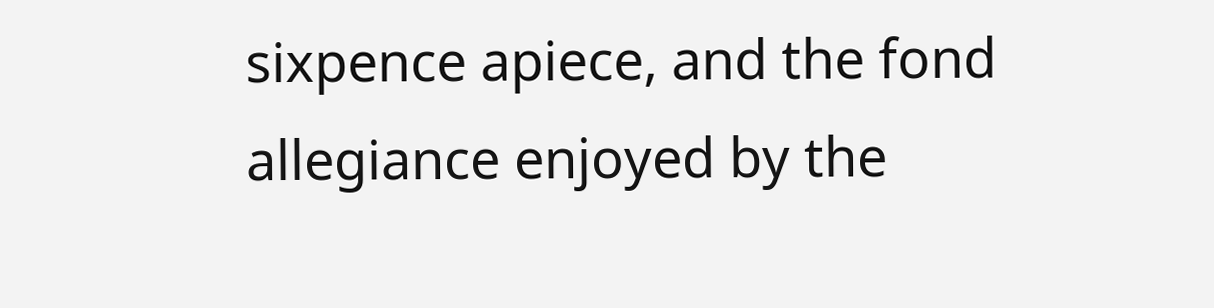sixpence apiece, and the fond allegiance enjoyed by the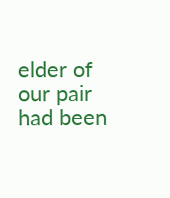elder of our pair had been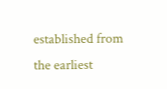established from the earliest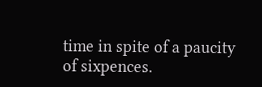time in spite of a paucity of sixpences.